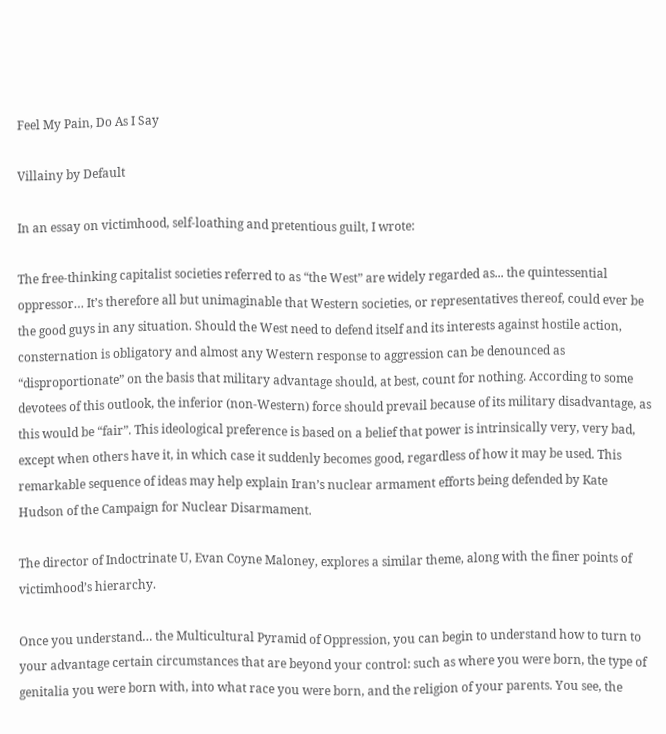Feel My Pain, Do As I Say

Villainy by Default

In an essay on victimhood, self-loathing and pretentious guilt, I wrote:

The free-thinking capitalist societies referred to as “the West” are widely regarded as... the quintessential oppressor… It’s therefore all but unimaginable that Western societies, or representatives thereof, could ever be the good guys in any situation. Should the West need to defend itself and its interests against hostile action, consternation is obligatory and almost any Western response to aggression can be denounced as “disproportionate” on the basis that military advantage should, at best, count for nothing. According to some devotees of this outlook, the inferior (non-Western) force should prevail because of its military disadvantage, as this would be “fair”. This ideological preference is based on a belief that power is intrinsically very, very bad, except when others have it, in which case it suddenly becomes good, regardless of how it may be used. This remarkable sequence of ideas may help explain Iran’s nuclear armament efforts being defended by Kate Hudson of the Campaign for Nuclear Disarmament.

The director of Indoctrinate U, Evan Coyne Maloney, explores a similar theme, along with the finer points of victimhood’s hierarchy.

Once you understand… the Multicultural Pyramid of Oppression, you can begin to understand how to turn to your advantage certain circumstances that are beyond your control: such as where you were born, the type of genitalia you were born with, into what race you were born, and the religion of your parents. You see, the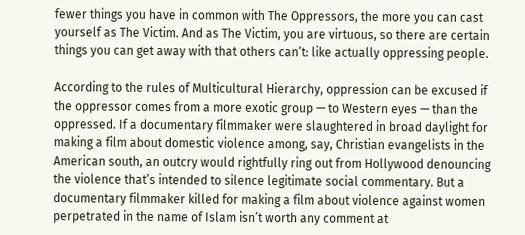fewer things you have in common with The Oppressors, the more you can cast yourself as The Victim. And as The Victim, you are virtuous, so there are certain things you can get away with that others can’t: like actually oppressing people.

According to the rules of Multicultural Hierarchy, oppression can be excused if the oppressor comes from a more exotic group — to Western eyes — than the oppressed. If a documentary filmmaker were slaughtered in broad daylight for making a film about domestic violence among, say, Christian evangelists in the American south, an outcry would rightfully ring out from Hollywood denouncing the violence that’s intended to silence legitimate social commentary. But a documentary filmmaker killed for making a film about violence against women perpetrated in the name of Islam isn’t worth any comment at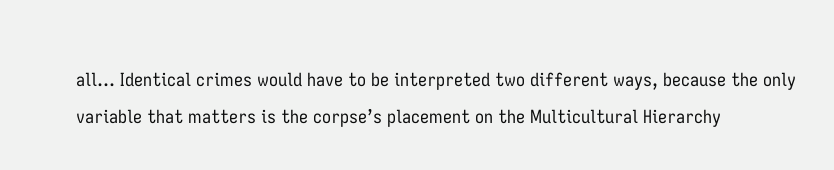all… Identical crimes would have to be interpreted two different ways, because the only variable that matters is the corpse’s placement on the Multicultural Hierarchy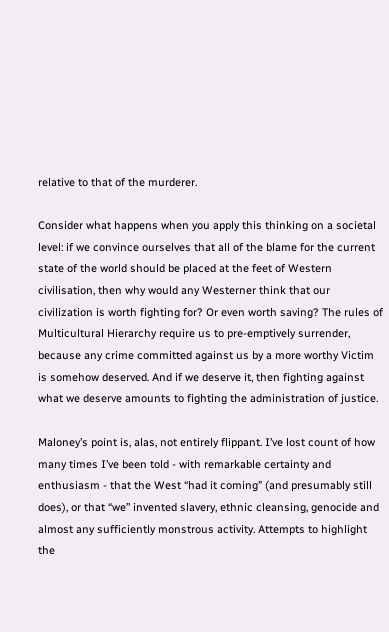relative to that of the murderer.

Consider what happens when you apply this thinking on a societal level: if we convince ourselves that all of the blame for the current state of the world should be placed at the feet of Western civilisation, then why would any Westerner think that our civilization is worth fighting for? Or even worth saving? The rules of Multicultural Hierarchy require us to pre-emptively surrender, because any crime committed against us by a more worthy Victim is somehow deserved. And if we deserve it, then fighting against what we deserve amounts to fighting the administration of justice.

Maloney’s point is, alas, not entirely flippant. I’ve lost count of how many times I’ve been told - with remarkable certainty and enthusiasm - that the West “had it coming” (and presumably still does), or that “we” invented slavery, ethnic cleansing, genocide and almost any sufficiently monstrous activity. Attempts to highlight the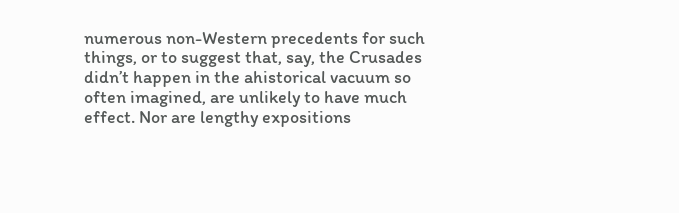numerous non-Western precedents for such things, or to suggest that, say, the Crusades didn’t happen in the ahistorical vacuum so often imagined, are unlikely to have much effect. Nor are lengthy expositions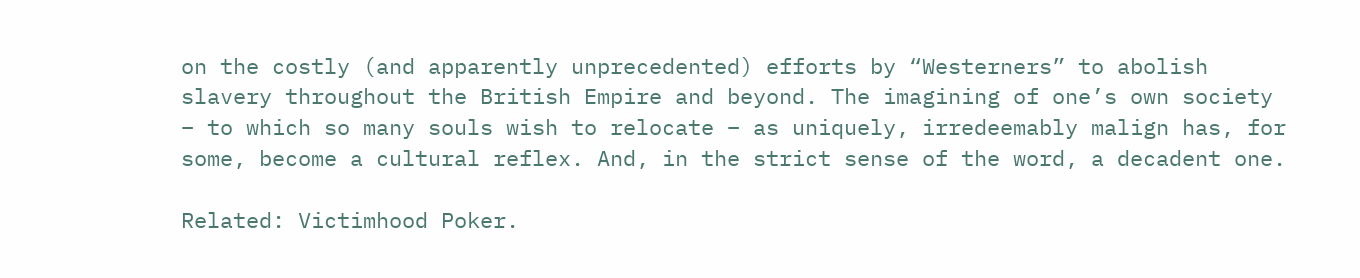on the costly (and apparently unprecedented) efforts by “Westerners” to abolish slavery throughout the British Empire and beyond. The imagining of one’s own society – to which so many souls wish to relocate – as uniquely, irredeemably malign has, for some, become a cultural reflex. And, in the strict sense of the word, a decadent one.

Related: Victimhood Poker.